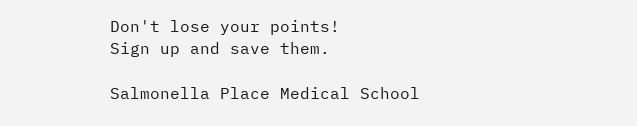Don't lose your points!
Sign up and save them.

Salmonella Place Medical School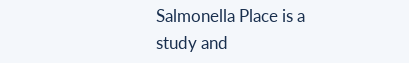Salmonella Place is a study and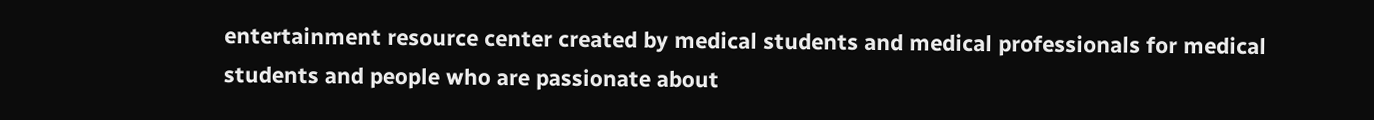entertainment resource center created by medical students and medical professionals for medical students and people who are passionate about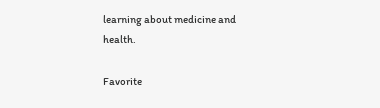learning about medicine and health.

Favorite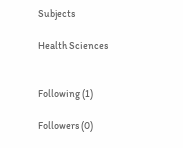Subjects

Health Sciences


Following (1)

Followers (0)